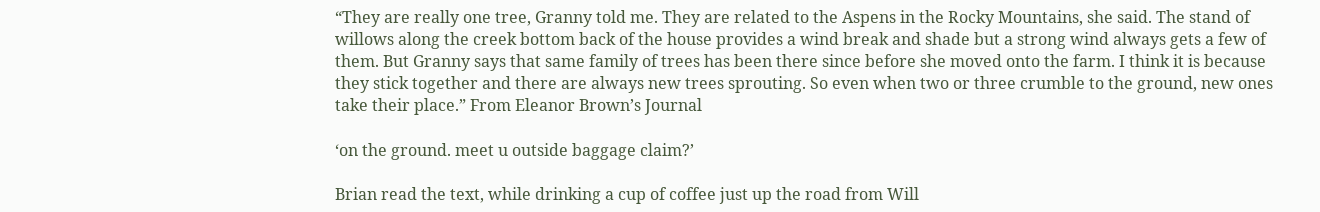“They are really one tree, Granny told me. They are related to the Aspens in the Rocky Mountains, she said. The stand of willows along the creek bottom back of the house provides a wind break and shade but a strong wind always gets a few of them. But Granny says that same family of trees has been there since before she moved onto the farm. I think it is because they stick together and there are always new trees sprouting. So even when two or three crumble to the ground, new ones take their place.” From Eleanor Brown’s Journal

‘on the ground. meet u outside baggage claim?’

Brian read the text, while drinking a cup of coffee just up the road from Will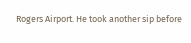Rogers Airport. He took another sip before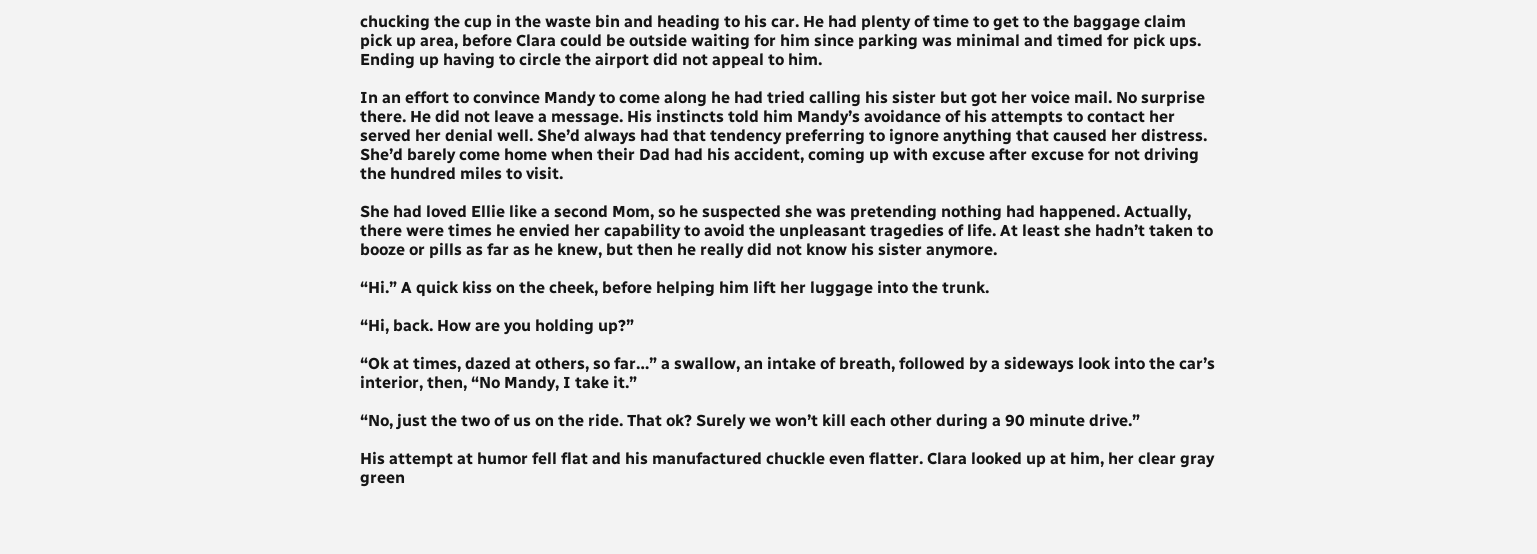chucking the cup in the waste bin and heading to his car. He had plenty of time to get to the baggage claim pick up area, before Clara could be outside waiting for him since parking was minimal and timed for pick ups. Ending up having to circle the airport did not appeal to him.

In an effort to convince Mandy to come along he had tried calling his sister but got her voice mail. No surprise there. He did not leave a message. His instincts told him Mandy’s avoidance of his attempts to contact her served her denial well. She’d always had that tendency preferring to ignore anything that caused her distress. She’d barely come home when their Dad had his accident, coming up with excuse after excuse for not driving the hundred miles to visit.

She had loved Ellie like a second Mom, so he suspected she was pretending nothing had happened. Actually, there were times he envied her capability to avoid the unpleasant tragedies of life. At least she hadn’t taken to booze or pills as far as he knew, but then he really did not know his sister anymore.

“Hi.” A quick kiss on the cheek, before helping him lift her luggage into the trunk.

“Hi, back. How are you holding up?”

“Ok at times, dazed at others, so far…” a swallow, an intake of breath, followed by a sideways look into the car’s interior, then, “No Mandy, I take it.”

“No, just the two of us on the ride. That ok? Surely we won’t kill each other during a 90 minute drive.”

His attempt at humor fell flat and his manufactured chuckle even flatter. Clara looked up at him, her clear gray green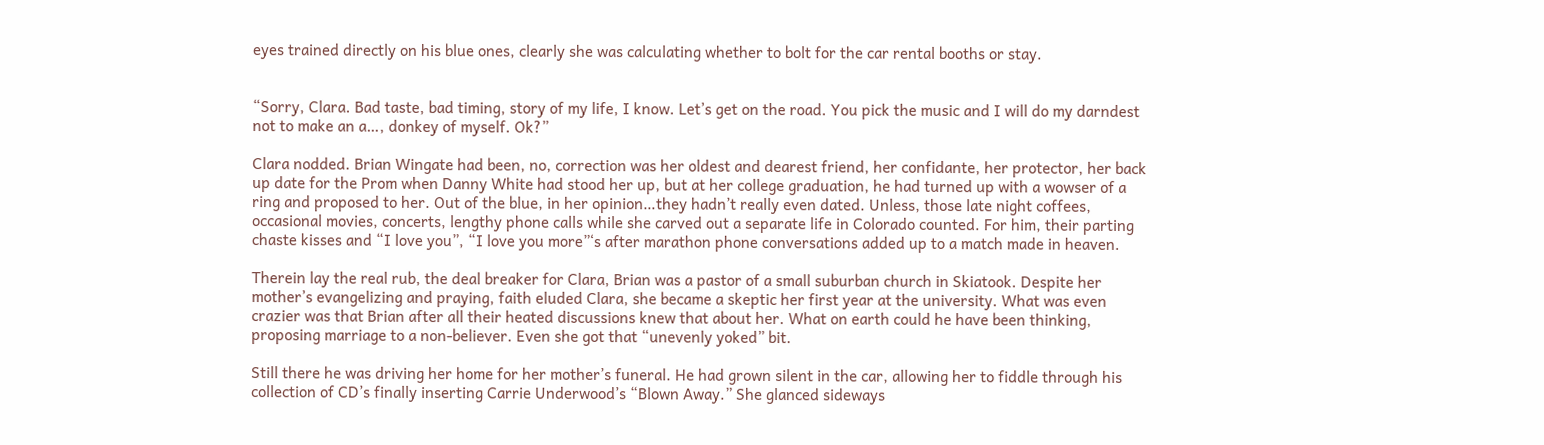eyes trained directly on his blue ones, clearly she was calculating whether to bolt for the car rental booths or stay.


“Sorry, Clara. Bad taste, bad timing, story of my life, I know. Let’s get on the road. You pick the music and I will do my darndest not to make an a…, donkey of myself. Ok?”

Clara nodded. Brian Wingate had been, no, correction was her oldest and dearest friend, her confidante, her protector, her back up date for the Prom when Danny White had stood her up, but at her college graduation, he had turned up with a wowser of a ring and proposed to her. Out of the blue, in her opinion…they hadn’t really even dated. Unless, those late night coffees, occasional movies, concerts, lengthy phone calls while she carved out a separate life in Colorado counted. For him, their parting chaste kisses and “I love you”, “I love you more”‘s after marathon phone conversations added up to a match made in heaven.

Therein lay the real rub, the deal breaker for Clara, Brian was a pastor of a small suburban church in Skiatook. Despite her mother’s evangelizing and praying, faith eluded Clara, she became a skeptic her first year at the university. What was even crazier was that Brian after all their heated discussions knew that about her. What on earth could he have been thinking, proposing marriage to a non-believer. Even she got that “unevenly yoked” bit.

Still there he was driving her home for her mother’s funeral. He had grown silent in the car, allowing her to fiddle through his collection of CD’s finally inserting Carrie Underwood’s “Blown Away.” She glanced sideways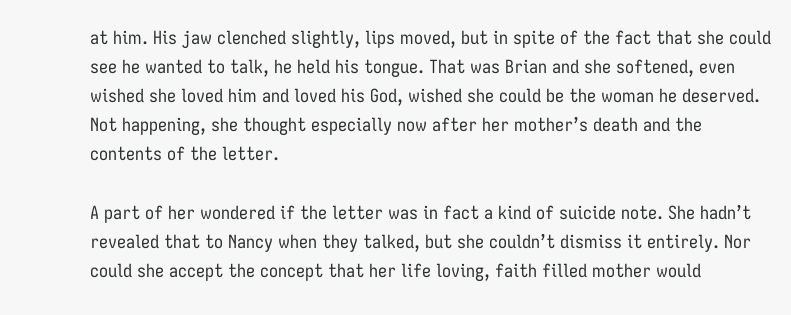at him. His jaw clenched slightly, lips moved, but in spite of the fact that she could see he wanted to talk, he held his tongue. That was Brian and she softened, even wished she loved him and loved his God, wished she could be the woman he deserved. Not happening, she thought especially now after her mother’s death and the contents of the letter.

A part of her wondered if the letter was in fact a kind of suicide note. She hadn’t revealed that to Nancy when they talked, but she couldn’t dismiss it entirely. Nor could she accept the concept that her life loving, faith filled mother would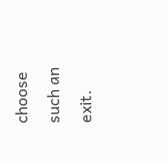choose such an exit.